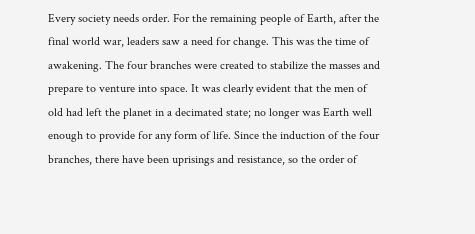Every society needs order. For the remaining people of Earth, after the final world war, leaders saw a need for change. This was the time of awakening. The four branches were created to stabilize the masses and prepare to venture into space. It was clearly evident that the men of old had left the planet in a decimated state; no longer was Earth well enough to provide for any form of life. Since the induction of the four branches, there have been uprisings and resistance, so the order of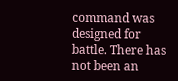command was designed for battle. There has not been an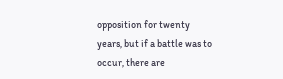opposition for twenty years, but if a battle was to occur, there are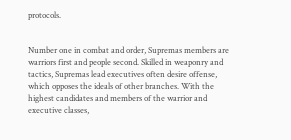protocols.


Number one in combat and order, Supremas members are warriors first and people second. Skilled in weaponry and tactics, Supremas lead executives often desire offense, which opposes the ideals of other branches. With the highest candidates and members of the warrior and executive classes,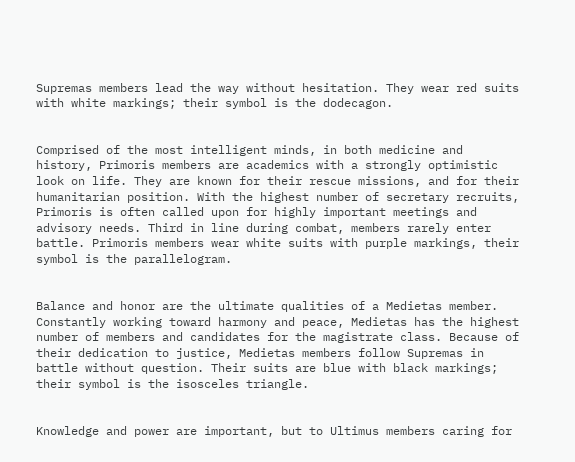Supremas members lead the way without hesitation. They wear red suits with white markings; their symbol is the dodecagon.


Comprised of the most intelligent minds, in both medicine and history, Primoris members are academics with a strongly optimistic look on life. They are known for their rescue missions, and for their humanitarian position. With the highest number of secretary recruits, Primoris is often called upon for highly important meetings and advisory needs. Third in line during combat, members rarely enter battle. Primoris members wear white suits with purple markings, their symbol is the parallelogram.


Balance and honor are the ultimate qualities of a Medietas member. Constantly working toward harmony and peace, Medietas has the highest number of members and candidates for the magistrate class. Because of their dedication to justice, Medietas members follow Supremas in battle without question. Their suits are blue with black markings; their symbol is the isosceles triangle.


Knowledge and power are important, but to Ultimus members caring for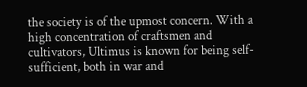the society is of the upmost concern. With a high concentration of craftsmen and cultivators, Ultimus is known for being self-sufficient, both in war and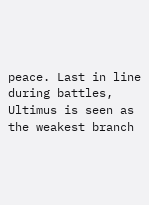peace. Last in line during battles, Ultimus is seen as the weakest branch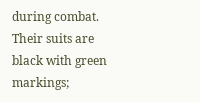during combat. Their suits are black with green markings;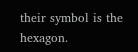their symbol is the hexagon.